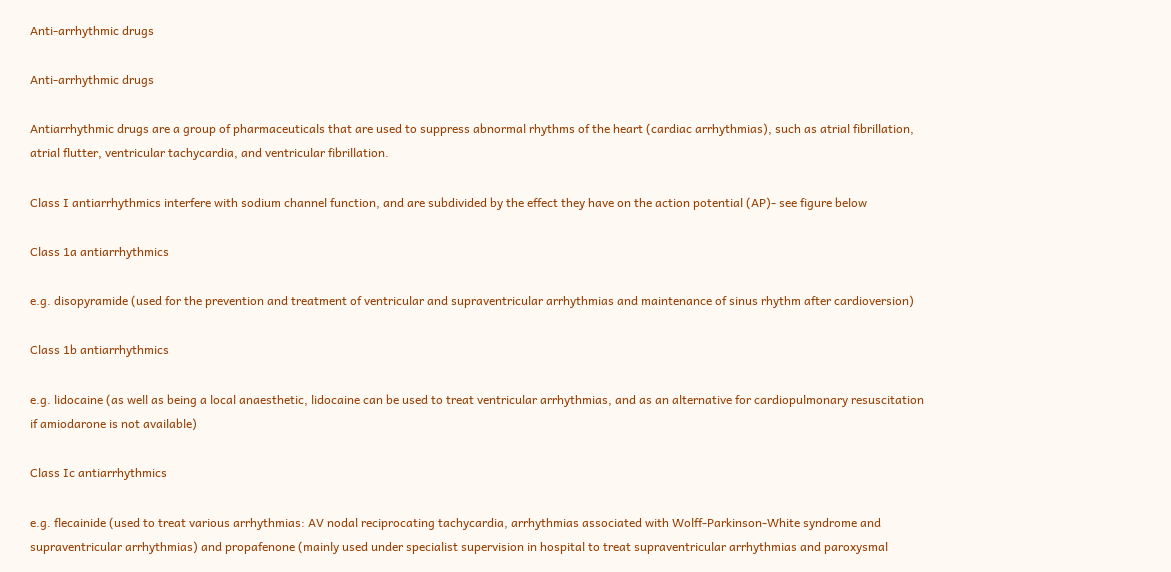Anti-arrhythmic drugs

Anti-arrhythmic drugs

Antiarrhythmic drugs are a group of pharmaceuticals that are used to suppress abnormal rhythms of the heart (cardiac arrhythmias), such as atrial fibrillation, atrial flutter, ventricular tachycardia, and ventricular fibrillation.

Class I antiarrhythmics interfere with sodium channel function, and are subdivided by the effect they have on the action potential (AP)- see figure below

Class 1a antiarrhythmics

e.g. disopyramide (used for the prevention and treatment of ventricular and supraventricular arrhythmias and maintenance of sinus rhythm after cardioversion)

Class 1b antiarrhythmics

e.g. lidocaine (as well as being a local anaesthetic, lidocaine can be used to treat ventricular arrhythmias, and as an alternative for cardiopulmonary resuscitation if amiodarone is not available)

Class Ic antiarrhythmics

e.g. flecainide (used to treat various arrhythmias: AV nodal reciprocating tachycardia, arrhythmias associated with Wolff-Parkinson-White syndrome and supraventricular arrhythmias) and propafenone (mainly used under specialist supervision in hospital to treat supraventricular arrhythmias and paroxysmal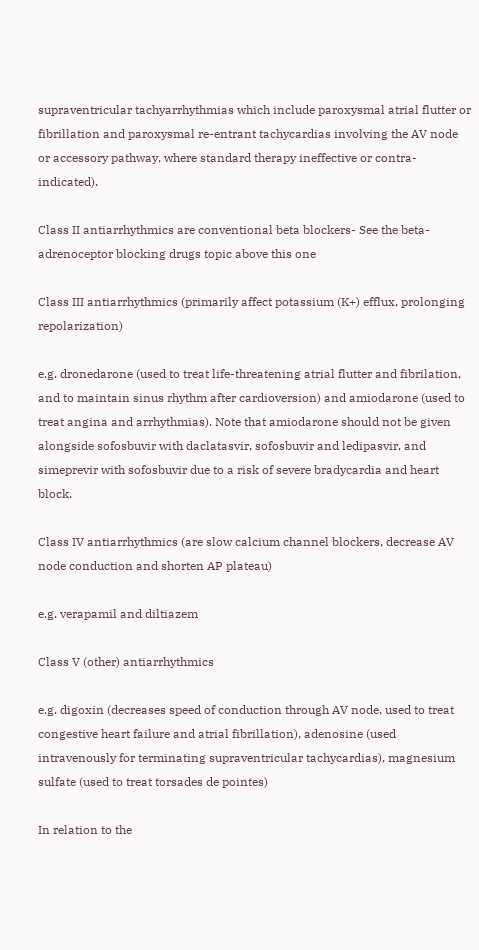supraventricular tachyarrhythmias which include paroxysmal atrial flutter or fibrillation and paroxysmal re-entrant tachycardias involving the AV node or accessory pathway, where standard therapy ineffective or contra-indicated).

Class II antiarrhythmics are conventional beta blockers- See the beta-adrenoceptor blocking drugs topic above this one

Class III antiarrhythmics (primarily affect potassium (K+) efflux, prolonging repolarization)

e.g. dronedarone (used to treat life-threatening atrial flutter and fibrilation, and to maintain sinus rhythm after cardioversion) and amiodarone (used to treat angina and arrhythmias). Note that amiodarone should not be given alongside sofosbuvir with daclatasvir, sofosbuvir and ledipasvir, and simeprevir with sofosbuvir due to a risk of severe bradycardia and heart block.

Class IV antiarrhythmics (are slow calcium channel blockers, decrease AV node conduction and shorten AP plateau)

e.g. verapamil and diltiazem

Class V (other) antiarrhythmics

e.g. digoxin (decreases speed of conduction through AV node, used to treat congestive heart failure and atrial fibrillation), adenosine (used intravenously for terminating supraventricular tachycardias), magnesium sulfate (used to treat torsades de pointes)

In relation to the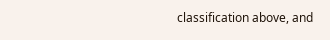classification above, and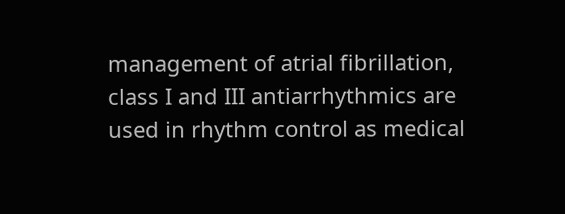management of atrial fibrillation, class I and III antiarrhythmics are used in rhythm control as medical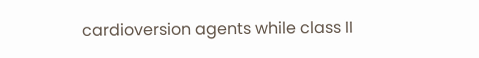cardioversion agents while class II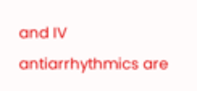and IV antiarrhythmics are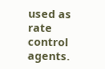used as rate control agents.